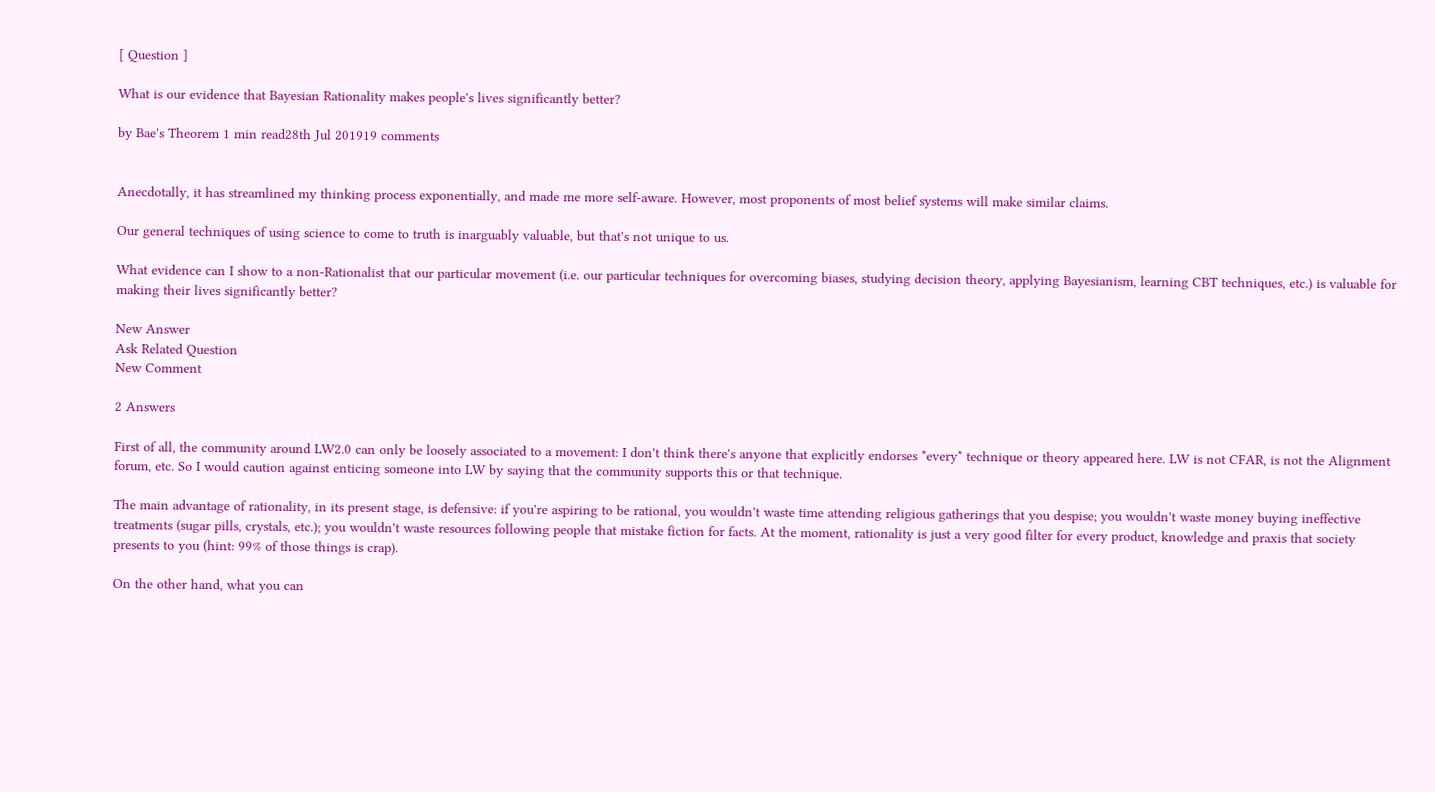[ Question ]

What is our evidence that Bayesian Rationality makes people's lives significantly better?

by Bae's Theorem 1 min read28th Jul 201919 comments


Anecdotally, it has streamlined my thinking process exponentially, and made me more self-aware. However, most proponents of most belief systems will make similar claims.

Our general techniques of using science to come to truth is inarguably valuable, but that's not unique to us.

What evidence can I show to a non-Rationalist that our particular movement (i.e. our particular techniques for overcoming biases, studying decision theory, applying Bayesianism, learning CBT techniques, etc.) is valuable for making their lives significantly better?

New Answer
Ask Related Question
New Comment

2 Answers

First of all, the community around LW2.0 can only be loosely associated to a movement: I don't think there's anyone that explicitly endorses *every* technique or theory appeared here. LW is not CFAR, is not the Alignment forum, etc. So I would caution against enticing someone into LW by saying that the community supports this or that technique.

The main advantage of rationality, in its present stage, is defensive: if you're aspiring to be rational, you wouldn't waste time attending religious gatherings that you despise; you wouldn't waste money buying ineffective treatments (sugar pills, crystals, etc.); you wouldn't waste resources following people that mistake fiction for facts. At the moment, rationality is just a very good filter for every product, knowledge and praxis that society presents to you (hint: 99% of those things is crap).

On the other hand, what you can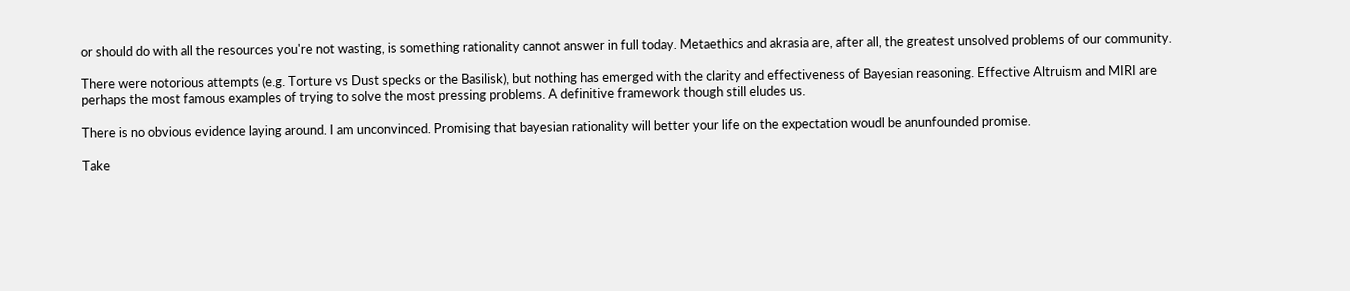or should do with all the resources you're not wasting, is something rationality cannot answer in full today. Metaethics and akrasia are, after all, the greatest unsolved problems of our community.

There were notorious attempts (e.g. Torture vs Dust specks or the Basilisk), but nothing has emerged with the clarity and effectiveness of Bayesian reasoning. Effective Altruism and MIRI are perhaps the most famous examples of trying to solve the most pressing problems. A definitive framework though still eludes us.

There is no obvious evidence laying around. I am unconvinced. Promising that bayesian rationality will better your life on the expectation woudl be anunfounded promise.

Take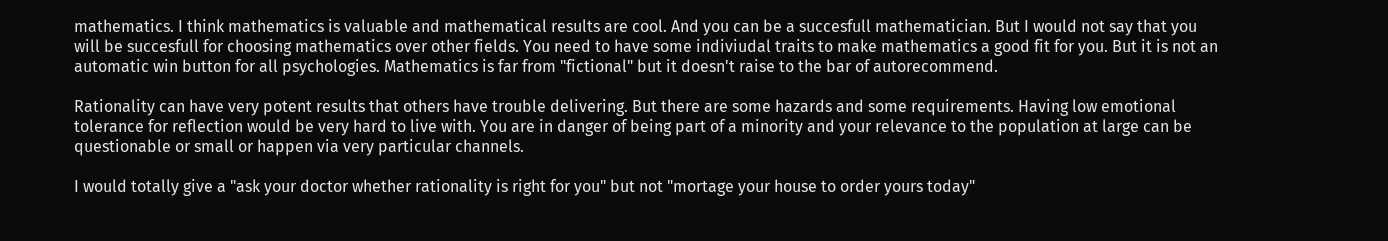mathematics. I think mathematics is valuable and mathematical results are cool. And you can be a succesfull mathematician. But I would not say that you will be succesfull for choosing mathematics over other fields. You need to have some indiviudal traits to make mathematics a good fit for you. But it is not an automatic win button for all psychologies. Mathematics is far from "fictional" but it doesn't raise to the bar of autorecommend.

Rationality can have very potent results that others have trouble delivering. But there are some hazards and some requirements. Having low emotional tolerance for reflection would be very hard to live with. You are in danger of being part of a minority and your relevance to the population at large can be questionable or small or happen via very particular channels.

I would totally give a "ask your doctor whether rationality is right for you" but not "mortage your house to order yours today"